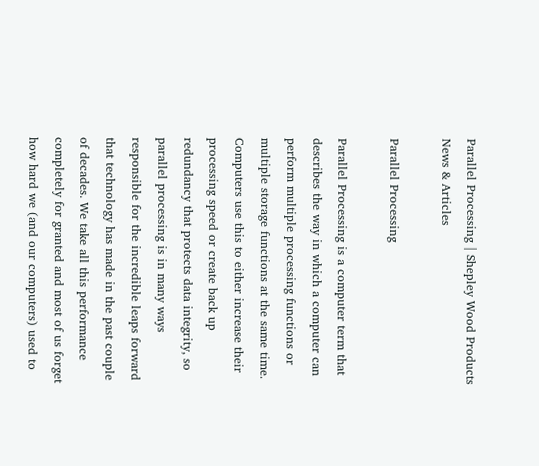Parallel Processing | Shepley Wood Products
News & Articles

Parallel Processing

Parallel Processing is a computer term that describes the way in which a computer can perform multiple processing functions or multiple storage functions at the same time. Computers use this to either increase their processing speed or create back up redundancy that protects data integrity, so parallel processing is in many ways responsible for the incredible leaps forward that technology has made in the past couple of decades. We take all this performance completely for granted and most of us forget how hard we (and our computers) used to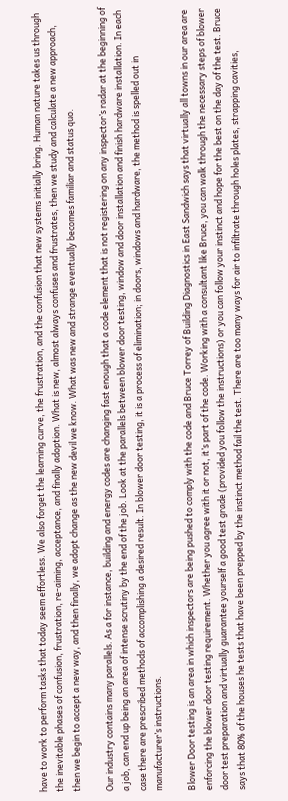have to work to perform tasks that today seem effortless. We also forget the learning curve, the frustration, and the confusion that new systems initially bring. Human nature takes us through the inevitable phases of confusion, frustration, re-aiming, acceptance, and finally adoption. What is new, almost always confuses and frustrates, then we study and calculate a new approach, then we begin to accept a new way, and then finally, we adopt change as the new devil we know. What was new and strange eventually becomes familiar and status quo.

Our industry contains many parallels. As a for instance, building and energy codes are changing fast enough that a code element that is not registering on any inspector’s radar at the beginning of a job, can end up being an area of intense scrutiny by the end of the job. Look at the parallels between blower door testing, window and door installation and finish hardware installation. In each case there are prescribed methods of accomplishing a desired result. In blower door testing, it is a process of elimination; in doors, windows and hardware, the method is spelled out in manufacturer’s instructions.

Blower Door testing is an area in which inspectors are being pushed to comply with the code and Bruce Torrey of Building Diagnostics in East Sandwich says that virtually all towns in our area are enforcing the blower door testing requirement. Whether you agree with it or not, it’s part of the code. Working with a consultant like Bruce, you can walk through the necessary steps of blower door test preparation and virtually guarantee yourself a good test grade (provided you follow the instructions) or you can follow your instinct and hope for the best on the day of the test. Bruce says that 80% of the houses he tests that have been prepped by the instinct method fail the test. There are too many ways for air to infiltrate through holes plates, strapping cavities,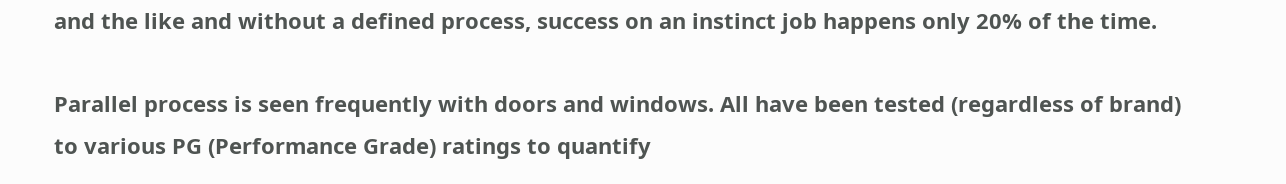and the like and without a defined process, success on an instinct job happens only 20% of the time.

Parallel process is seen frequently with doors and windows. All have been tested (regardless of brand) to various PG (Performance Grade) ratings to quantify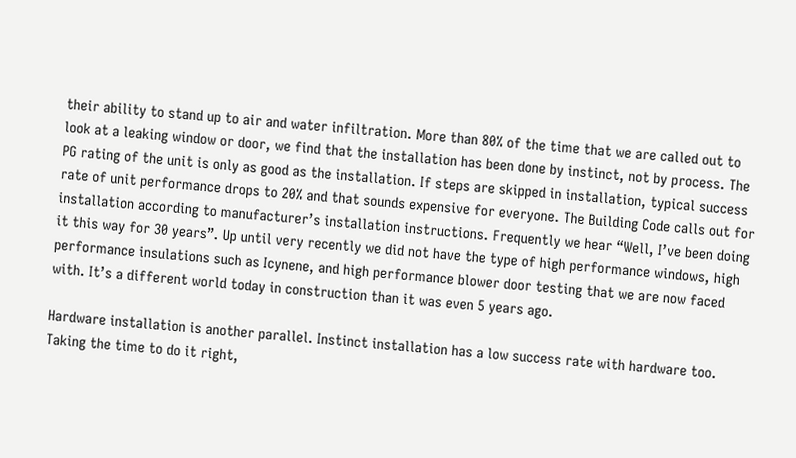their ability to stand up to air and water infiltration. More than 80% of the time that we are called out to look at a leaking window or door, we find that the installation has been done by instinct, not by process. The PG rating of the unit is only as good as the installation. If steps are skipped in installation, typical success rate of unit performance drops to 20% and that sounds expensive for everyone. The Building Code calls out for installation according to manufacturer’s installation instructions. Frequently we hear “Well, I’ve been doing it this way for 30 years”. Up until very recently we did not have the type of high performance windows, high performance insulations such as Icynene, and high performance blower door testing that we are now faced with. It’s a different world today in construction than it was even 5 years ago.

Hardware installation is another parallel. Instinct installation has a low success rate with hardware too. Taking the time to do it right,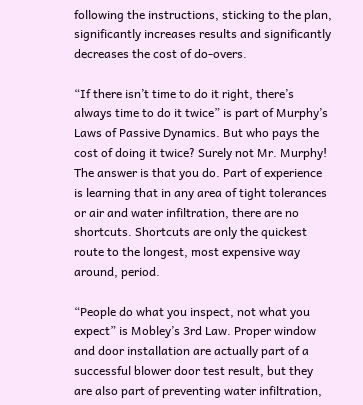following the instructions, sticking to the plan, significantly increases results and significantly decreases the cost of do-overs.

“If there isn’t time to do it right, there’s always time to do it twice” is part of Murphy’s Laws of Passive Dynamics. But who pays the cost of doing it twice? Surely not Mr. Murphy! The answer is that you do. Part of experience is learning that in any area of tight tolerances or air and water infiltration, there are no shortcuts. Shortcuts are only the quickest route to the longest, most expensive way around, period.

“People do what you inspect, not what you expect” is Mobley’s 3rd Law. Proper window and door installation are actually part of a successful blower door test result, but they are also part of preventing water infiltration,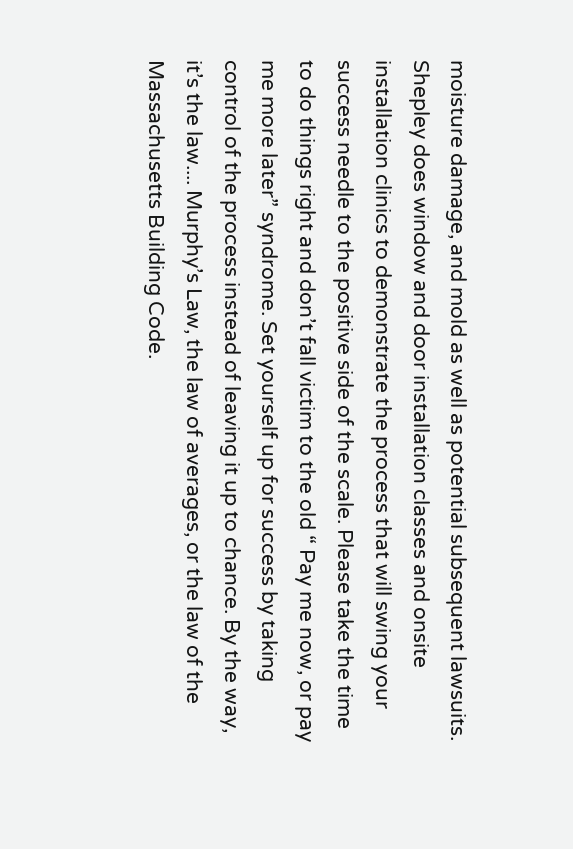moisture damage, and mold as well as potential subsequent lawsuits. Shepley does window and door installation classes and onsite installation clinics to demonstrate the process that will swing your success needle to the positive side of the scale. Please take the time to do things right and don’t fall victim to the old “ Pay me now, or pay me more later” syndrome. Set yourself up for success by taking control of the process instead of leaving it up to chance. By the way, it’s the law.... Murphy’s Law, the law of averages, or the law of the Massachusetts Building Code.